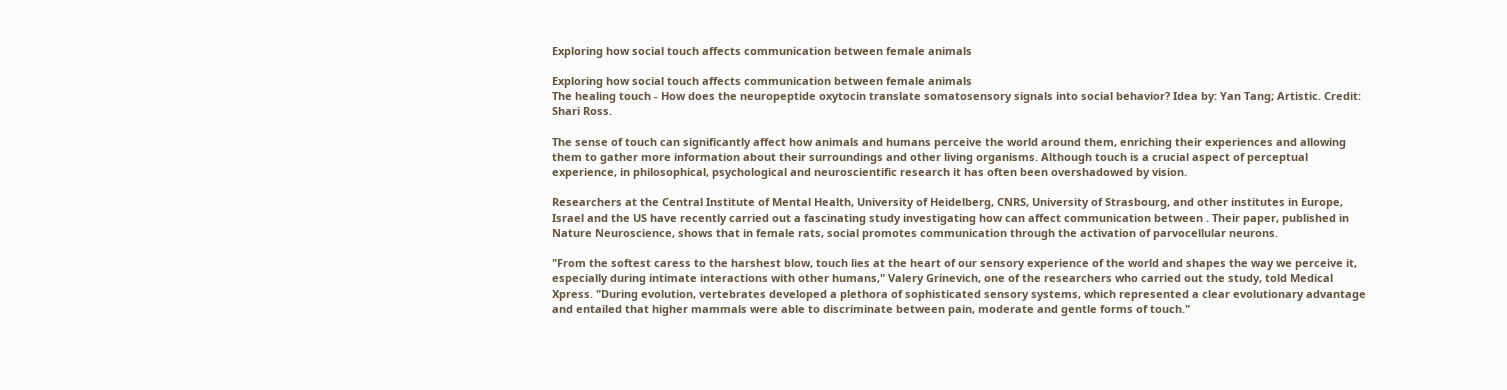Exploring how social touch affects communication between female animals

Exploring how social touch affects communication between female animals
The healing touch - How does the neuropeptide oxytocin translate somatosensory signals into social behavior? Idea by: Yan Tang; Artistic. Credit: Shari Ross.

The sense of touch can significantly affect how animals and humans perceive the world around them, enriching their experiences and allowing them to gather more information about their surroundings and other living organisms. Although touch is a crucial aspect of perceptual experience, in philosophical, psychological and neuroscientific research it has often been overshadowed by vision.

Researchers at the Central Institute of Mental Health, University of Heidelberg, CNRS, University of Strasbourg, and other institutes in Europe, Israel and the US have recently carried out a fascinating study investigating how can affect communication between . Their paper, published in Nature Neuroscience, shows that in female rats, social promotes communication through the activation of parvocellular neurons.

"From the softest caress to the harshest blow, touch lies at the heart of our sensory experience of the world and shapes the way we perceive it, especially during intimate interactions with other humans," Valery Grinevich, one of the researchers who carried out the study, told Medical Xpress. "During evolution, vertebrates developed a plethora of sophisticated sensory systems, which represented a clear evolutionary advantage and entailed that higher mammals were able to discriminate between pain, moderate and gentle forms of touch."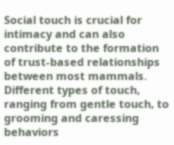Social touch is crucial for intimacy and can also contribute to the formation of trust-based relationships between most mammals. Different types of touch, ranging from gentle touch, to grooming and caressing behaviors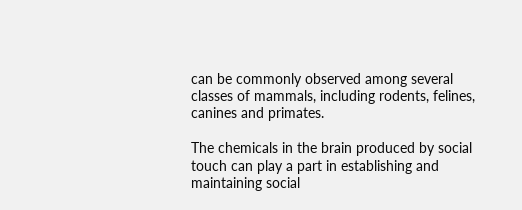can be commonly observed among several classes of mammals, including rodents, felines, canines and primates.

The chemicals in the brain produced by social touch can play a part in establishing and maintaining social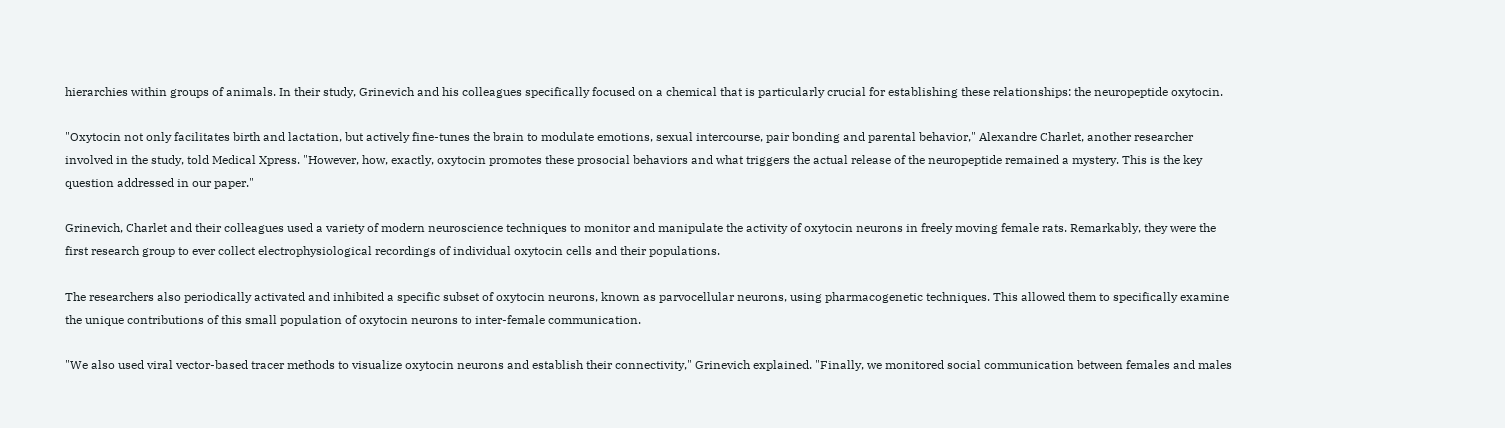hierarchies within groups of animals. In their study, Grinevich and his colleagues specifically focused on a chemical that is particularly crucial for establishing these relationships: the neuropeptide oxytocin.

"Oxytocin not only facilitates birth and lactation, but actively fine-tunes the brain to modulate emotions, sexual intercourse, pair bonding and parental behavior," Alexandre Charlet, another researcher involved in the study, told Medical Xpress. "However, how, exactly, oxytocin promotes these prosocial behaviors and what triggers the actual release of the neuropeptide remained a mystery. This is the key question addressed in our paper."

Grinevich, Charlet and their colleagues used a variety of modern neuroscience techniques to monitor and manipulate the activity of oxytocin neurons in freely moving female rats. Remarkably, they were the first research group to ever collect electrophysiological recordings of individual oxytocin cells and their populations.

The researchers also periodically activated and inhibited a specific subset of oxytocin neurons, known as parvocellular neurons, using pharmacogenetic techniques. This allowed them to specifically examine the unique contributions of this small population of oxytocin neurons to inter-female communication.

"We also used viral vector-based tracer methods to visualize oxytocin neurons and establish their connectivity," Grinevich explained. "Finally, we monitored social communication between females and males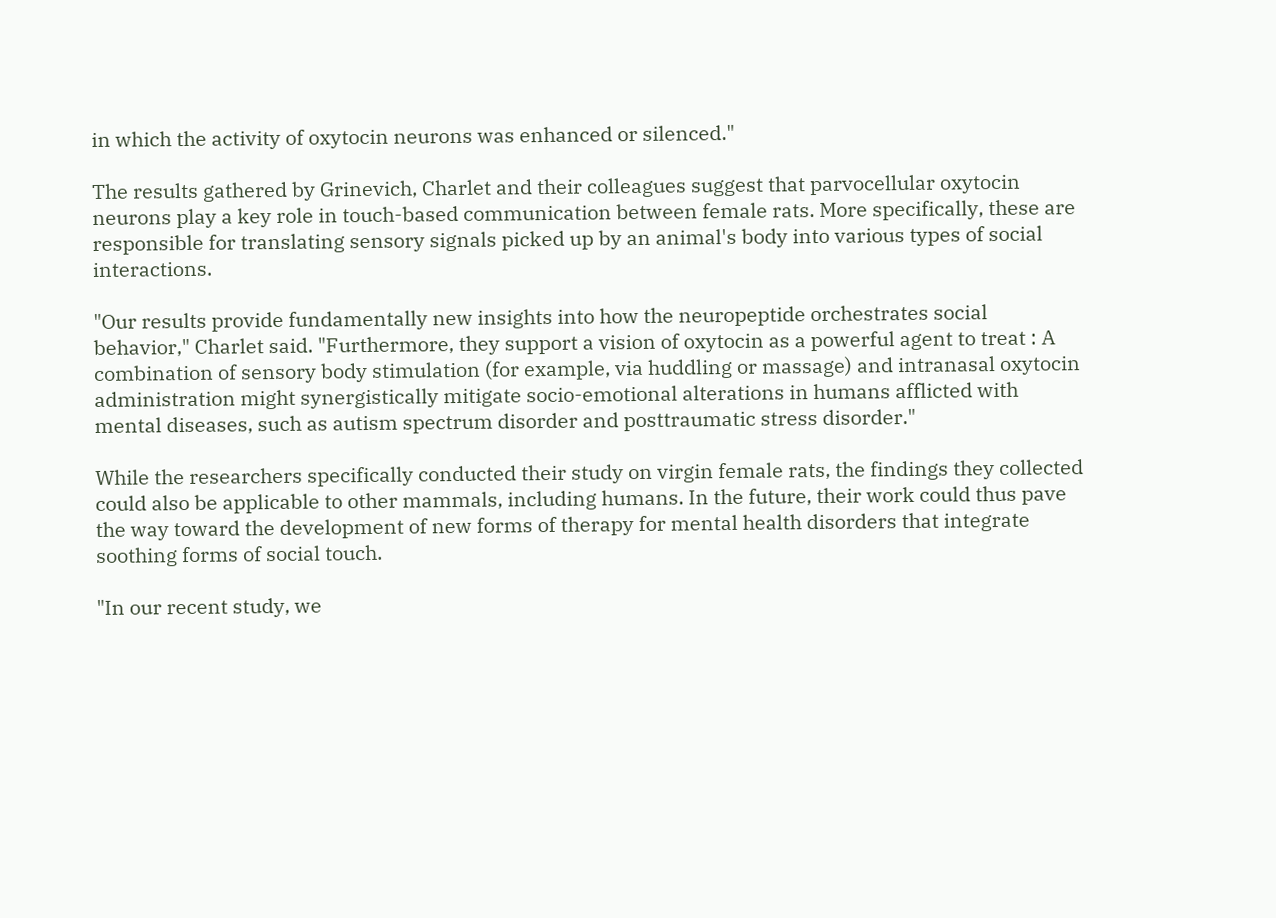in which the activity of oxytocin neurons was enhanced or silenced."

The results gathered by Grinevich, Charlet and their colleagues suggest that parvocellular oxytocin neurons play a key role in touch-based communication between female rats. More specifically, these are responsible for translating sensory signals picked up by an animal's body into various types of social interactions.

"Our results provide fundamentally new insights into how the neuropeptide orchestrates social behavior," Charlet said. "Furthermore, they support a vision of oxytocin as a powerful agent to treat : A combination of sensory body stimulation (for example, via huddling or massage) and intranasal oxytocin administration might synergistically mitigate socio-emotional alterations in humans afflicted with mental diseases, such as autism spectrum disorder and posttraumatic stress disorder."

While the researchers specifically conducted their study on virgin female rats, the findings they collected could also be applicable to other mammals, including humans. In the future, their work could thus pave the way toward the development of new forms of therapy for mental health disorders that integrate soothing forms of social touch.

"In our recent study, we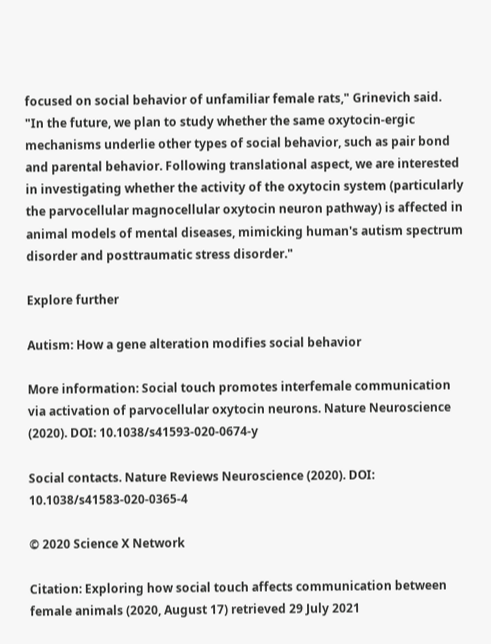focused on social behavior of unfamiliar female rats," Grinevich said. "In the future, we plan to study whether the same oxytocin-ergic mechanisms underlie other types of social behavior, such as pair bond and parental behavior. Following translational aspect, we are interested in investigating whether the activity of the oxytocin system (particularly the parvocellular magnocellular oxytocin neuron pathway) is affected in animal models of mental diseases, mimicking human's autism spectrum disorder and posttraumatic stress disorder."

Explore further

Autism: How a gene alteration modifies social behavior

More information: Social touch promotes interfemale communication via activation of parvocellular oxytocin neurons. Nature Neuroscience (2020). DOI: 10.1038/s41593-020-0674-y

Social contacts. Nature Reviews Neuroscience (2020). DOI: 10.1038/s41583-020-0365-4

© 2020 Science X Network

Citation: Exploring how social touch affects communication between female animals (2020, August 17) retrieved 29 July 2021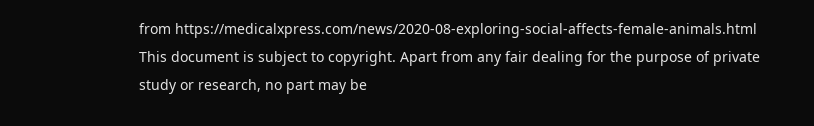from https://medicalxpress.com/news/2020-08-exploring-social-affects-female-animals.html
This document is subject to copyright. Apart from any fair dealing for the purpose of private study or research, no part may be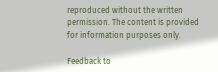reproduced without the written permission. The content is provided for information purposes only.

Feedback to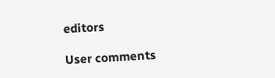editors

User comments